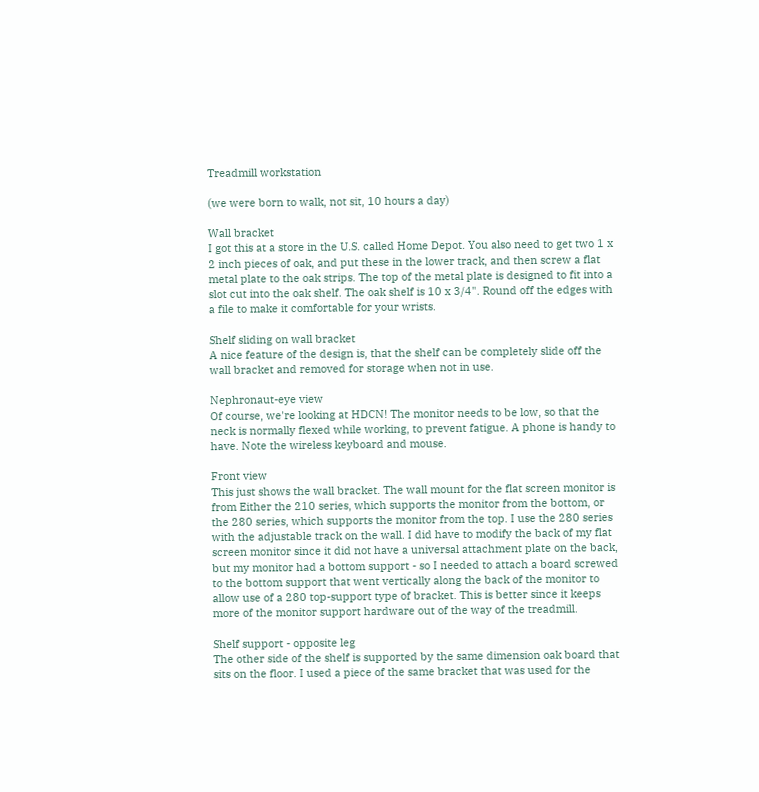Treadmill workstation

(we were born to walk, not sit, 10 hours a day)

Wall bracket
I got this at a store in the U.S. called Home Depot. You also need to get two 1 x 2 inch pieces of oak, and put these in the lower track, and then screw a flat metal plate to the oak strips. The top of the metal plate is designed to fit into a slot cut into the oak shelf. The oak shelf is 10 x 3/4". Round off the edges with a file to make it comfortable for your wrists.

Shelf sliding on wall bracket
A nice feature of the design is, that the shelf can be completely slide off the wall bracket and removed for storage when not in use.

Nephronaut-eye view
Of course, we're looking at HDCN! The monitor needs to be low, so that the neck is normally flexed while working, to prevent fatigue. A phone is handy to have. Note the wireless keyboard and mouse.

Front view
This just shows the wall bracket. The wall mount for the flat screen monitor is from Either the 210 series, which supports the monitor from the bottom, or the 280 series, which supports the monitor from the top. I use the 280 series with the adjustable track on the wall. I did have to modify the back of my flat screen monitor since it did not have a universal attachment plate on the back, but my monitor had a bottom support - so I needed to attach a board screwed to the bottom support that went vertically along the back of the monitor to allow use of a 280 top-support type of bracket. This is better since it keeps more of the monitor support hardware out of the way of the treadmill.

Shelf support - opposite leg
The other side of the shelf is supported by the same dimension oak board that sits on the floor. I used a piece of the same bracket that was used for the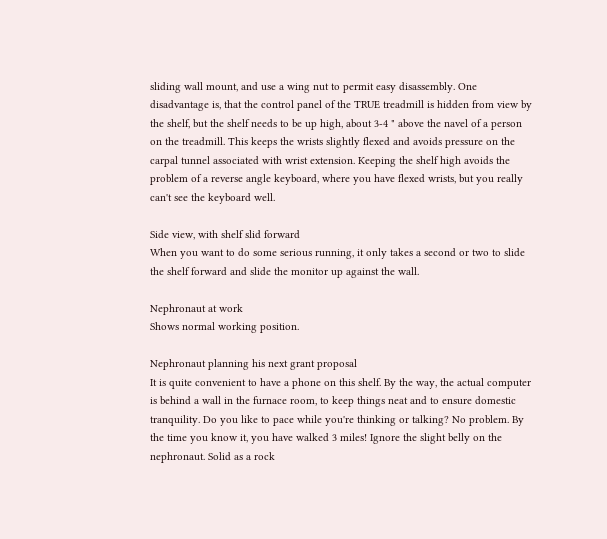sliding wall mount, and use a wing nut to permit easy disassembly. One disadvantage is, that the control panel of the TRUE treadmill is hidden from view by the shelf, but the shelf needs to be up high, about 3-4 " above the navel of a person on the treadmill. This keeps the wrists slightly flexed and avoids pressure on the carpal tunnel associated with wrist extension. Keeping the shelf high avoids the problem of a reverse angle keyboard, where you have flexed wrists, but you really can't see the keyboard well.

Side view, with shelf slid forward
When you want to do some serious running, it only takes a second or two to slide the shelf forward and slide the monitor up against the wall.

Nephronaut at work
Shows normal working position.

Nephronaut planning his next grant proposal
It is quite convenient to have a phone on this shelf. By the way, the actual computer is behind a wall in the furnace room, to keep things neat and to ensure domestic tranquility. Do you like to pace while you're thinking or talking? No problem. By the time you know it, you have walked 3 miles! Ignore the slight belly on the nephronaut. Solid as a rock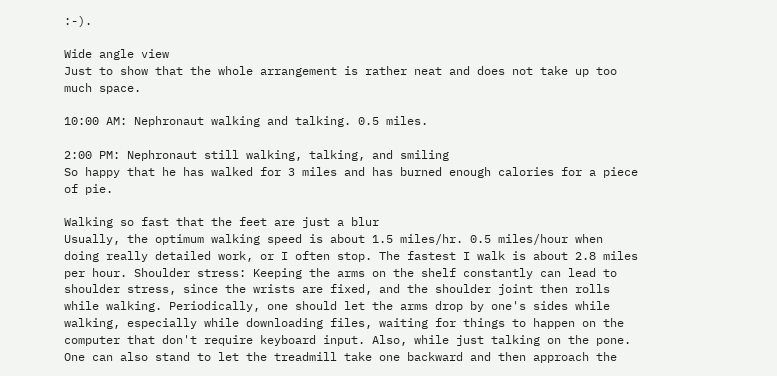:-).

Wide angle view
Just to show that the whole arrangement is rather neat and does not take up too much space.

10:00 AM: Nephronaut walking and talking. 0.5 miles.

2:00 PM: Nephronaut still walking, talking, and smiling
So happy that he has walked for 3 miles and has burned enough calories for a piece of pie.

Walking so fast that the feet are just a blur
Usually, the optimum walking speed is about 1.5 miles/hr. 0.5 miles/hour when doing really detailed work, or I often stop. The fastest I walk is about 2.8 miles per hour. Shoulder stress: Keeping the arms on the shelf constantly can lead to shoulder stress, since the wrists are fixed, and the shoulder joint then rolls while walking. Periodically, one should let the arms drop by one's sides while walking, especially while downloading files, waiting for things to happen on the computer that don't require keyboard input. Also, while just talking on the pone. One can also stand to let the treadmill take one backward and then approach the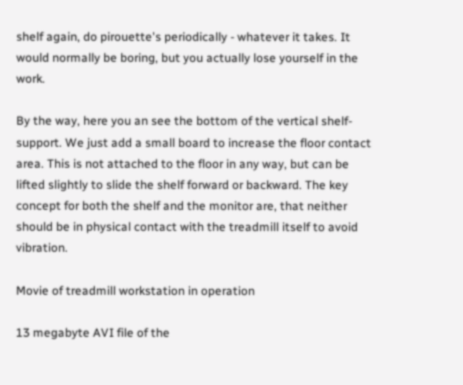shelf again, do pirouette's periodically - whatever it takes. It would normally be boring, but you actually lose yourself in the work.

By the way, here you an see the bottom of the vertical shelf-support. We just add a small board to increase the floor contact area. This is not attached to the floor in any way, but can be lifted slightly to slide the shelf forward or backward. The key concept for both the shelf and the monitor are, that neither should be in physical contact with the treadmill itself to avoid vibration.

Movie of treadmill workstation in operation

13 megabyte AVI file of the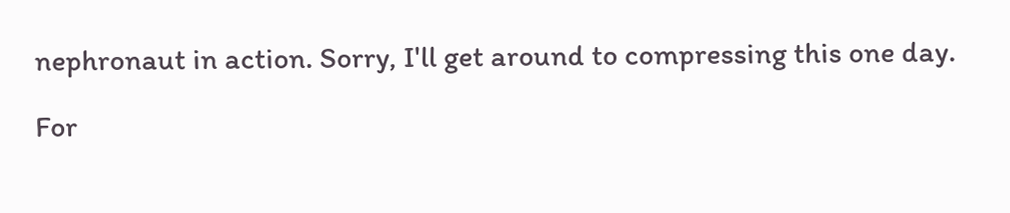nephronaut in action. Sorry, I'll get around to compressing this one day.

For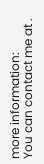more information:
You can contact me at .